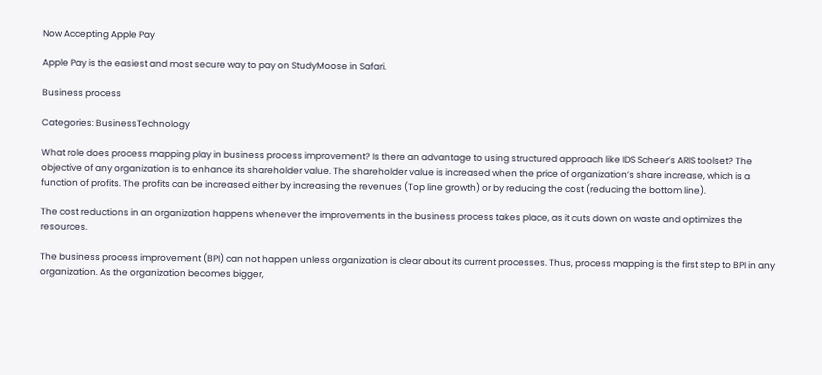Now Accepting Apple Pay

Apple Pay is the easiest and most secure way to pay on StudyMoose in Safari.

Business process

Categories: BusinessTechnology

What role does process mapping play in business process improvement? Is there an advantage to using structured approach like IDS Scheer’s ARIS toolset? The objective of any organization is to enhance its shareholder value. The shareholder value is increased when the price of organization’s share increase, which is a function of profits. The profits can be increased either by increasing the revenues (Top line growth) or by reducing the cost (reducing the bottom line).

The cost reductions in an organization happens whenever the improvements in the business process takes place, as it cuts down on waste and optimizes the resources.

The business process improvement (BPI) can not happen unless organization is clear about its current processes. Thus, process mapping is the first step to BPI in any organization. As the organization becomes bigger,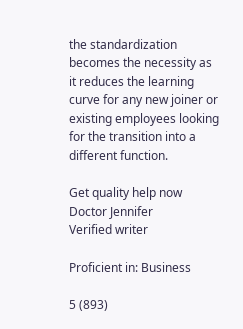the standardization becomes the necessity as it reduces the learning curve for any new joiner or existing employees looking for the transition into a different function.

Get quality help now
Doctor Jennifer
Verified writer

Proficient in: Business

5 (893)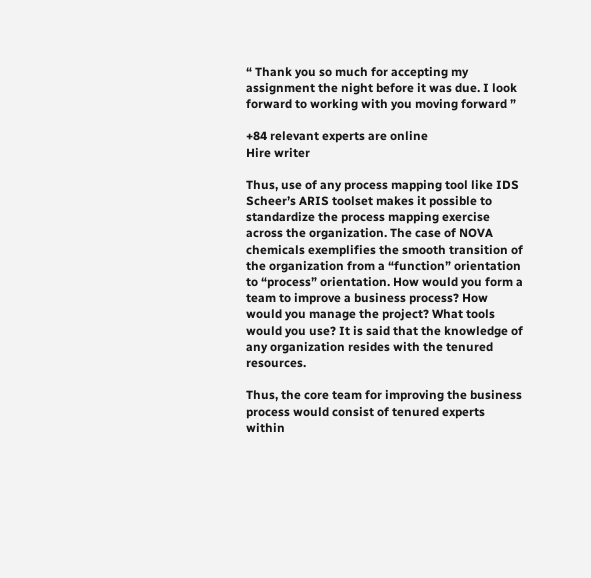“ Thank you so much for accepting my assignment the night before it was due. I look forward to working with you moving forward ”

+84 relevant experts are online
Hire writer

Thus, use of any process mapping tool like IDS Scheer’s ARIS toolset makes it possible to standardize the process mapping exercise across the organization. The case of NOVA chemicals exemplifies the smooth transition of the organization from a “function” orientation to “process” orientation. How would you form a team to improve a business process? How would you manage the project? What tools would you use? It is said that the knowledge of any organization resides with the tenured resources.

Thus, the core team for improving the business process would consist of tenured experts within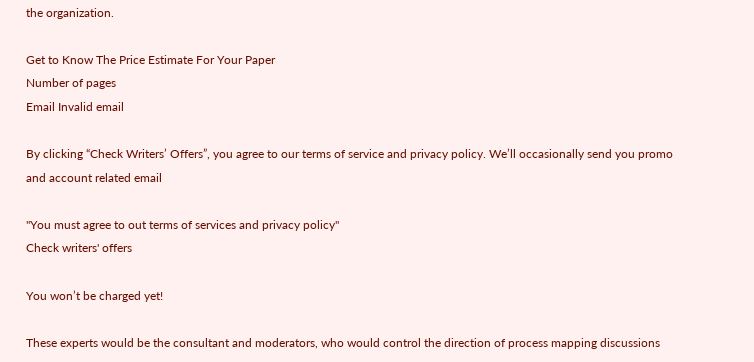the organization.

Get to Know The Price Estimate For Your Paper
Number of pages
Email Invalid email

By clicking “Check Writers’ Offers”, you agree to our terms of service and privacy policy. We’ll occasionally send you promo and account related email

"You must agree to out terms of services and privacy policy"
Check writers' offers

You won’t be charged yet!

These experts would be the consultant and moderators, who would control the direction of process mapping discussions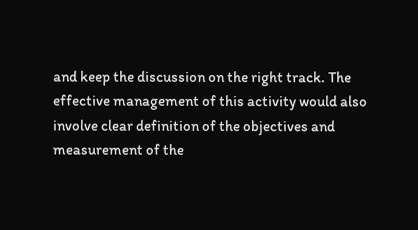and keep the discussion on the right track. The effective management of this activity would also involve clear definition of the objectives and measurement of the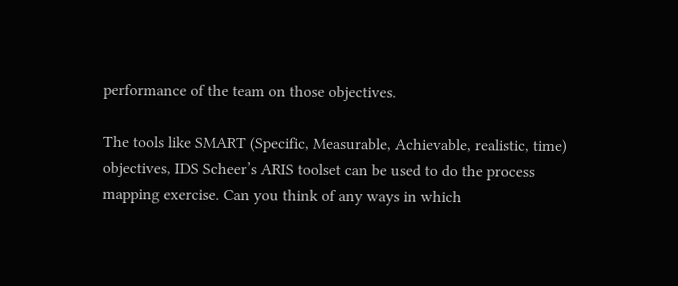performance of the team on those objectives.

The tools like SMART (Specific, Measurable, Achievable, realistic, time) objectives, IDS Scheer’s ARIS toolset can be used to do the process mapping exercise. Can you think of any ways in which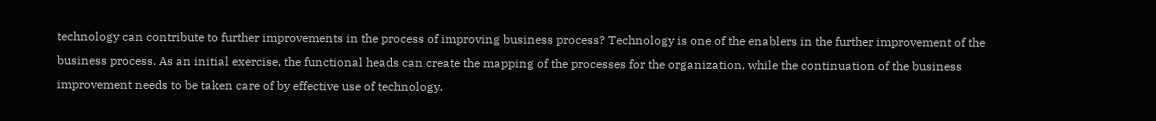technology can contribute to further improvements in the process of improving business process? Technology is one of the enablers in the further improvement of the business process. As an initial exercise, the functional heads can create the mapping of the processes for the organization, while the continuation of the business improvement needs to be taken care of by effective use of technology.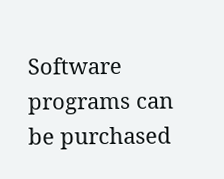Software programs can be purchased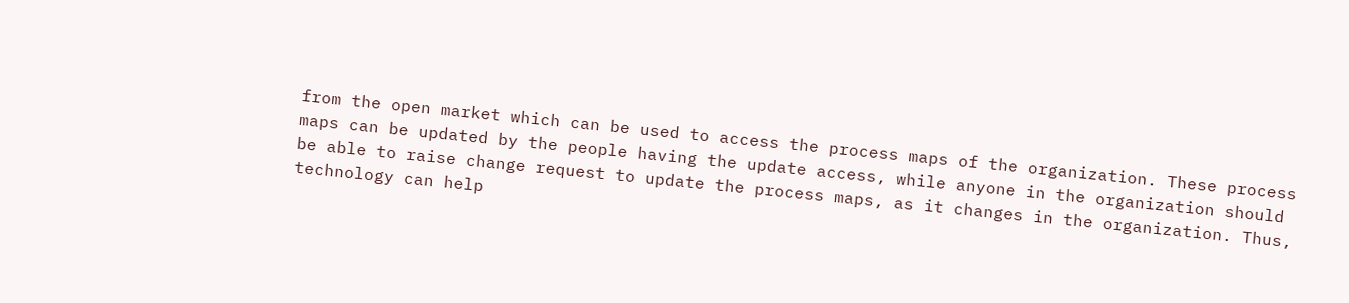from the open market which can be used to access the process maps of the organization. These process maps can be updated by the people having the update access, while anyone in the organization should be able to raise change request to update the process maps, as it changes in the organization. Thus, technology can help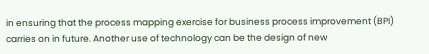in ensuring that the process mapping exercise for business process improvement (BPI) carries on in future. Another use of technology can be the design of new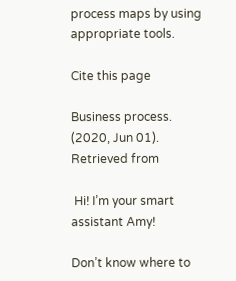process maps by using appropriate tools.

Cite this page

Business process. (2020, Jun 01). Retrieved from

 Hi! I’m your smart assistant Amy!

Don’t know where to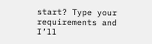start? Type your requirements and I’ll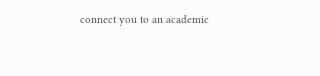connect you to an academic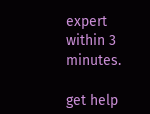expert within 3 minutes.

get help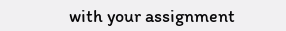with your assignment